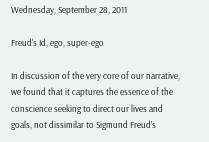Wednesday, September 28, 2011

Freud's Id, ego, super-ego

In discussion of the very core of our narrative, we found that it captures the essence of the conscience seeking to direct our lives and goals, not dissimilar to Sigmund Freud’s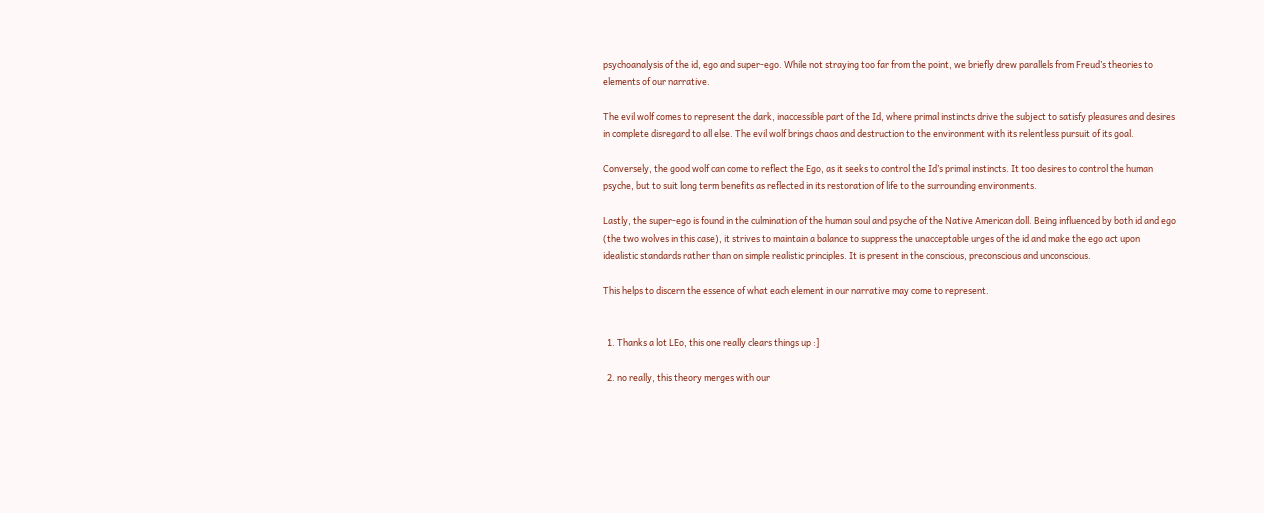psychoanalysis of the id, ego and super-ego. While not straying too far from the point, we briefly drew parallels from Freud’s theories to elements of our narrative.

The evil wolf comes to represent the dark, inaccessible part of the Id, where primal instincts drive the subject to satisfy pleasures and desires in complete disregard to all else. The evil wolf brings chaos and destruction to the environment with its relentless pursuit of its goal.

Conversely, the good wolf can come to reflect the Ego, as it seeks to control the Id’s primal instincts. It too desires to control the human psyche, but to suit long term benefits as reflected in its restoration of life to the surrounding environments.

Lastly, the super-ego is found in the culmination of the human soul and psyche of the Native American doll. Being influenced by both id and ego (the two wolves in this case), it strives to maintain a balance to suppress the unacceptable urges of the id and make the ego act upon idealistic standards rather than on simple realistic principles. It is present in the conscious, preconscious and unconscious.

This helps to discern the essence of what each element in our narrative may come to represent.


  1. Thanks a lot LEo, this one really clears things up :]

  2. no really, this theory merges with our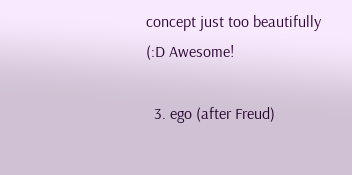concept just too beautifully (:D Awesome!

  3. ego (after Freud)